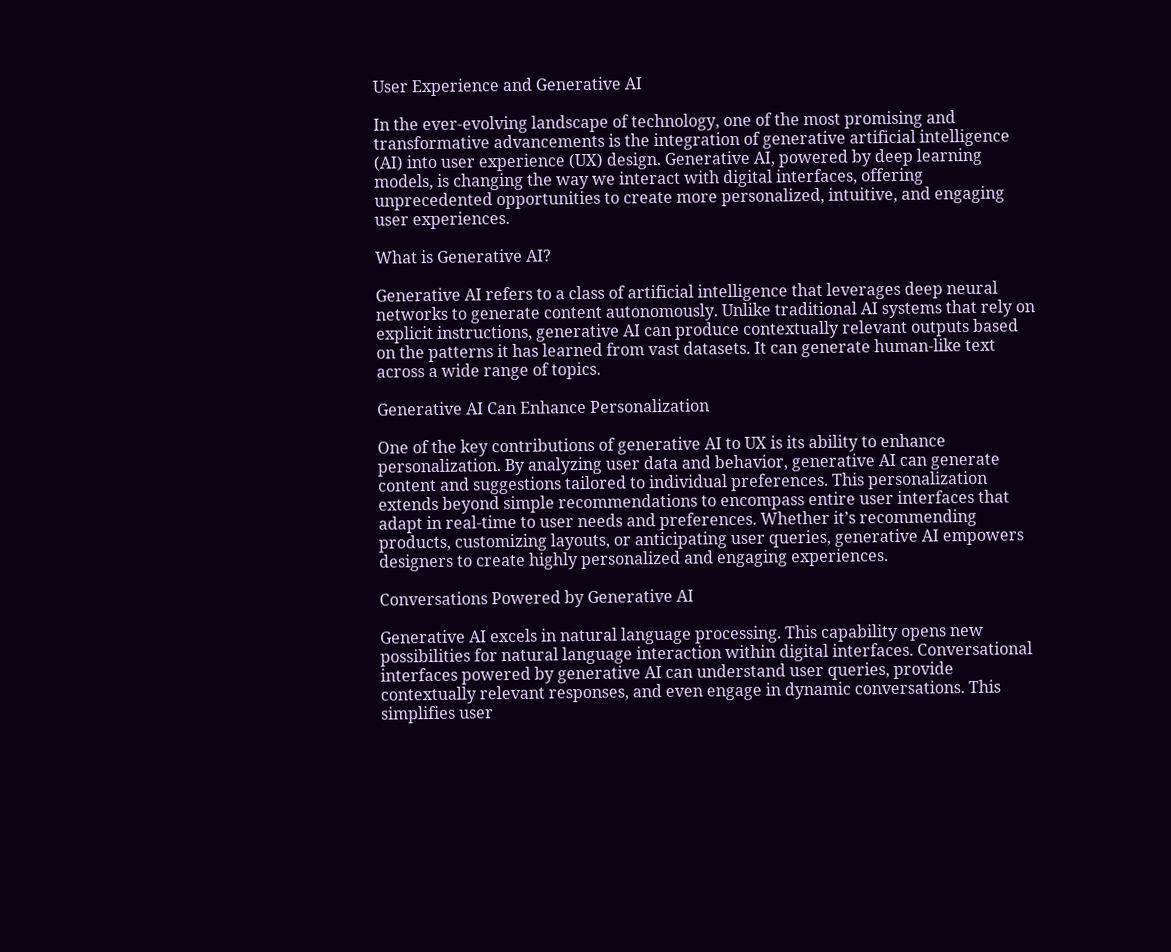User Experience and Generative AI

In the ever-evolving landscape of technology, one of the most promising and transformative advancements is the integration of generative artificial intelligence (AI) into user experience (UX) design. Generative AI, powered by deep learning models, is changing the way we interact with digital interfaces, offering unprecedented opportunities to create more personalized, intuitive, and engaging user experiences.

What is Generative AI?

Generative AI refers to a class of artificial intelligence that leverages deep neural networks to generate content autonomously. Unlike traditional AI systems that rely on explicit instructions, generative AI can produce contextually relevant outputs based on the patterns it has learned from vast datasets. It can generate human-like text across a wide range of topics.

Generative AI Can Enhance Personalization

One of the key contributions of generative AI to UX is its ability to enhance personalization. By analyzing user data and behavior, generative AI can generate content and suggestions tailored to individual preferences. This personalization extends beyond simple recommendations to encompass entire user interfaces that adapt in real-time to user needs and preferences. Whether it’s recommending products, customizing layouts, or anticipating user queries, generative AI empowers designers to create highly personalized and engaging experiences.

Conversations Powered by Generative AI

Generative AI excels in natural language processing. This capability opens new possibilities for natural language interaction within digital interfaces. Conversational interfaces powered by generative AI can understand user queries, provide contextually relevant responses, and even engage in dynamic conversations. This simplifies user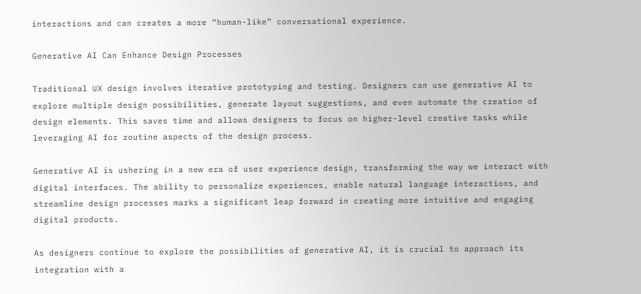interactions and can creates a more “human-like” conversational experience.

Generative AI Can Enhance Design Processes

Traditional UX design involves iterative prototyping and testing. Designers can use generative AI to explore multiple design possibilities, generate layout suggestions, and even automate the creation of design elements. This saves time and allows designers to focus on higher-level creative tasks while leveraging AI for routine aspects of the design process.

Generative AI is ushering in a new era of user experience design, transforming the way we interact with digital interfaces. The ability to personalize experiences, enable natural language interactions, and streamline design processes marks a significant leap forward in creating more intuitive and engaging digital products.

As designers continue to explore the possibilities of generative AI, it is crucial to approach its integration with a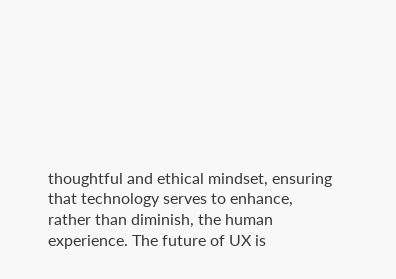thoughtful and ethical mindset, ensuring that technology serves to enhance, rather than diminish, the human experience. The future of UX is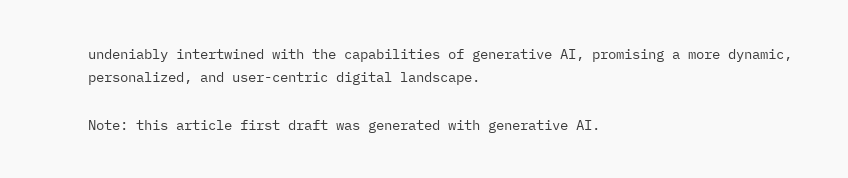undeniably intertwined with the capabilities of generative AI, promising a more dynamic, personalized, and user-centric digital landscape.

Note: this article first draft was generated with generative AI.